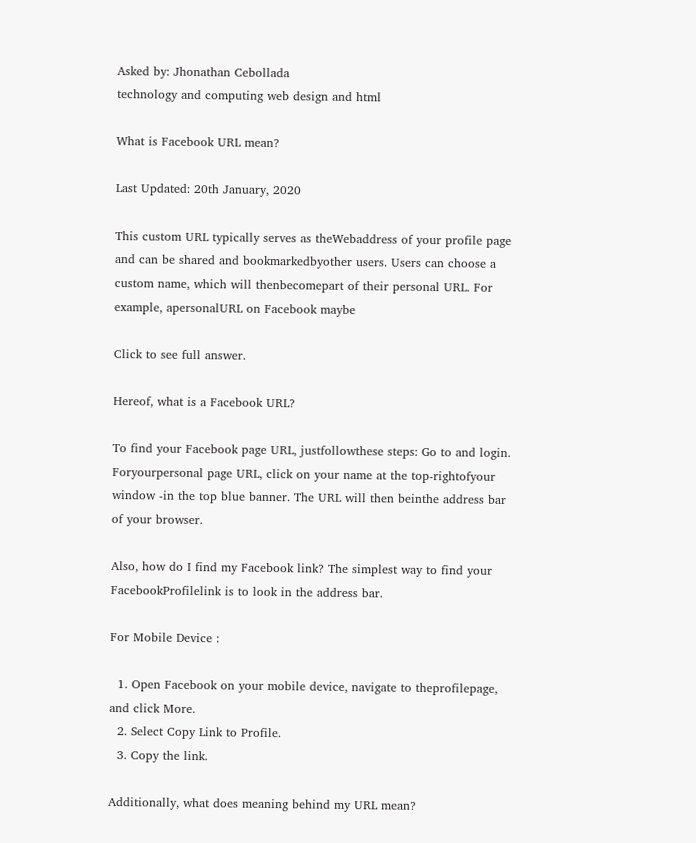Asked by: Jhonathan Cebollada
technology and computing web design and html

What is Facebook URL mean?

Last Updated: 20th January, 2020

This custom URL typically serves as theWebaddress of your profile page and can be shared and bookmarkedbyother users. Users can choose a custom name, which will thenbecomepart of their personal URL. For example, apersonalURL on Facebook maybe

Click to see full answer.

Hereof, what is a Facebook URL?

To find your Facebook page URL, justfollowthese steps: Go to and login. Foryourpersonal page URL, click on your name at the top-rightofyour window -in the top blue banner. The URL will then beinthe address bar of your browser.

Also, how do I find my Facebook link? The simplest way to find your FacebookProfilelink is to look in the address bar.

For Mobile Device :

  1. Open Facebook on your mobile device, navigate to theprofilepage, and click More.
  2. Select Copy Link to Profile.
  3. Copy the link.

Additionally, what does meaning behind my URL mean?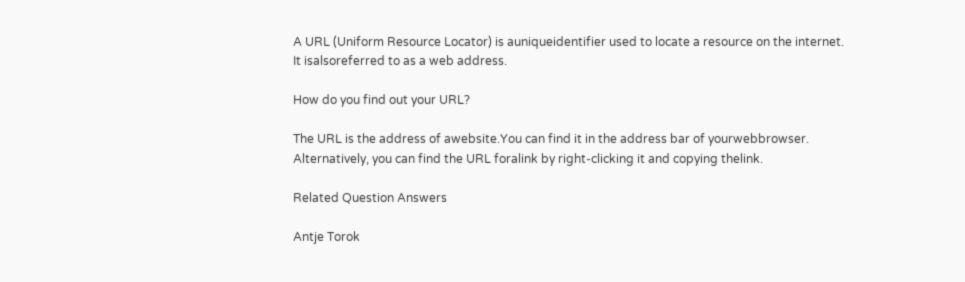A URL (Uniform Resource Locator) is auniqueidentifier used to locate a resource on the internet. It isalsoreferred to as a web address.

How do you find out your URL?

The URL is the address of awebsite.You can find it in the address bar of yourwebbrowser. Alternatively, you can find the URL foralink by right-clicking it and copying thelink.

Related Question Answers

Antje Torok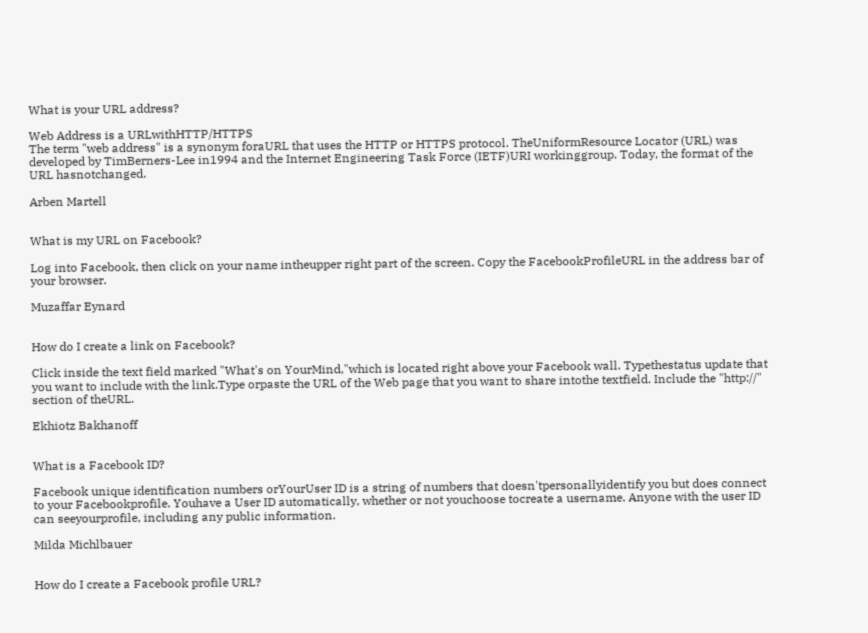What is your URL address?

Web Address is a URLwithHTTP/HTTPS
The term "web address" is a synonym foraURL that uses the HTTP or HTTPS protocol. TheUniformResource Locator (URL) was developed by TimBerners-Lee in1994 and the Internet Engineering Task Force (IETF)URI workinggroup. Today, the format of the URL hasnotchanged.

Arben Martell


What is my URL on Facebook?

Log into Facebook, then click on your name intheupper right part of the screen. Copy the FacebookProfileURL in the address bar of your browser.

Muzaffar Eynard


How do I create a link on Facebook?

Click inside the text field marked "What's on YourMind,"which is located right above your Facebook wall. Typethestatus update that you want to include with the link.Type orpaste the URL of the Web page that you want to share intothe textfield. Include the "http://" section of theURL.

Ekhiotz Bakhanoff


What is a Facebook ID?

Facebook unique identification numbers orYourUser ID is a string of numbers that doesn'tpersonallyidentify you but does connect to your Facebookprofile. Youhave a User ID automatically, whether or not youchoose tocreate a username. Anyone with the user ID can seeyourprofile, including any public information.

Milda Michlbauer


How do I create a Facebook profile URL?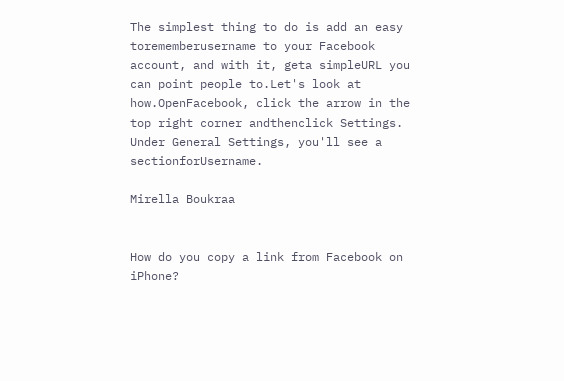The simplest thing to do is add an easy torememberusername to your Facebook account, and with it, geta simpleURL you can point people to.Let's look at how.OpenFacebook, click the arrow in the top right corner andthenclick Settings. Under General Settings, you'll see a sectionforUsername.

Mirella Boukraa


How do you copy a link from Facebook on iPhone?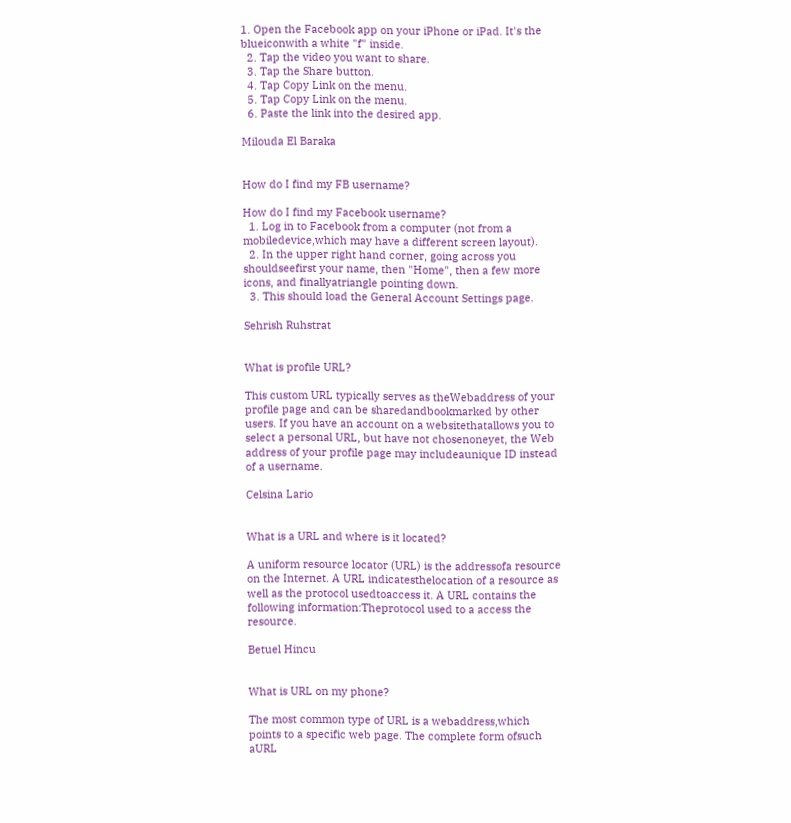1. Open the Facebook app on your iPhone or iPad. It's the blueiconwith a white "f" inside.
  2. Tap the video you want to share.
  3. Tap the Share button.
  4. Tap Copy Link on the menu.
  5. Tap Copy Link on the menu.
  6. Paste the link into the desired app.

Milouda El Baraka


How do I find my FB username?

How do I find my Facebook username?
  1. Log in to Facebook from a computer (not from a mobiledevice,which may have a different screen layout).
  2. In the upper right hand corner, going across you shouldseefirst your name, then "Home", then a few more icons, and finallyatriangle pointing down.
  3. This should load the General Account Settings page.

Sehrish Ruhstrat


What is profile URL?

This custom URL typically serves as theWebaddress of your profile page and can be sharedandbookmarked by other users. If you have an account on a websitethatallows you to select a personal URL, but have not chosenoneyet, the Web address of your profile page may includeaunique ID instead of a username.

Celsina Lario


What is a URL and where is it located?

A uniform resource locator (URL) is the addressofa resource on the Internet. A URL indicatesthelocation of a resource as well as the protocol usedtoaccess it. A URL contains the following information:Theprotocol used to a access the resource.

Betuel Hincu


What is URL on my phone?

The most common type of URL is a webaddress,which points to a specific web page. The complete form ofsuch aURL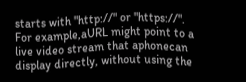starts with "http://" or "https://". For example,aURL might point to a live video stream that aphonecan display directly, without using the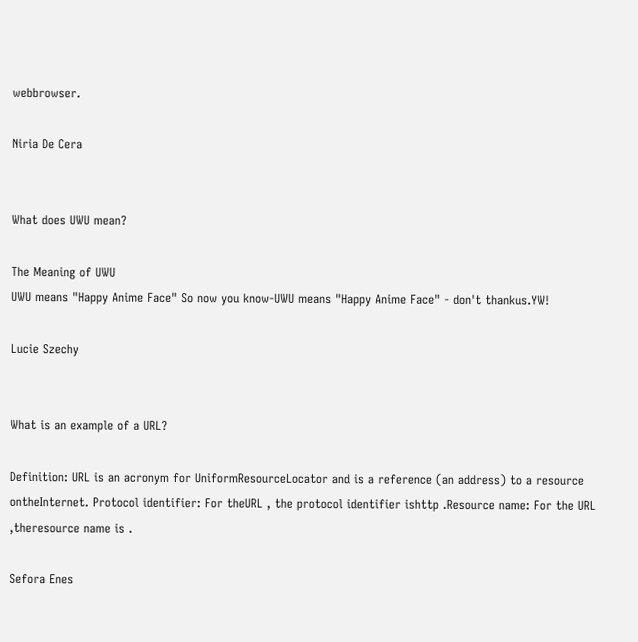webbrowser.

Niria De Cera


What does UWU mean?

The Meaning of UWU
UWU means "Happy Anime Face" So now you know-UWU means "Happy Anime Face" - don't thankus.YW!

Lucie Szechy


What is an example of a URL?

Definition: URL is an acronym for UniformResourceLocator and is a reference (an address) to a resource ontheInternet. Protocol identifier: For theURL , the protocol identifier ishttp .Resource name: For the URL ,theresource name is .

Sefora Enes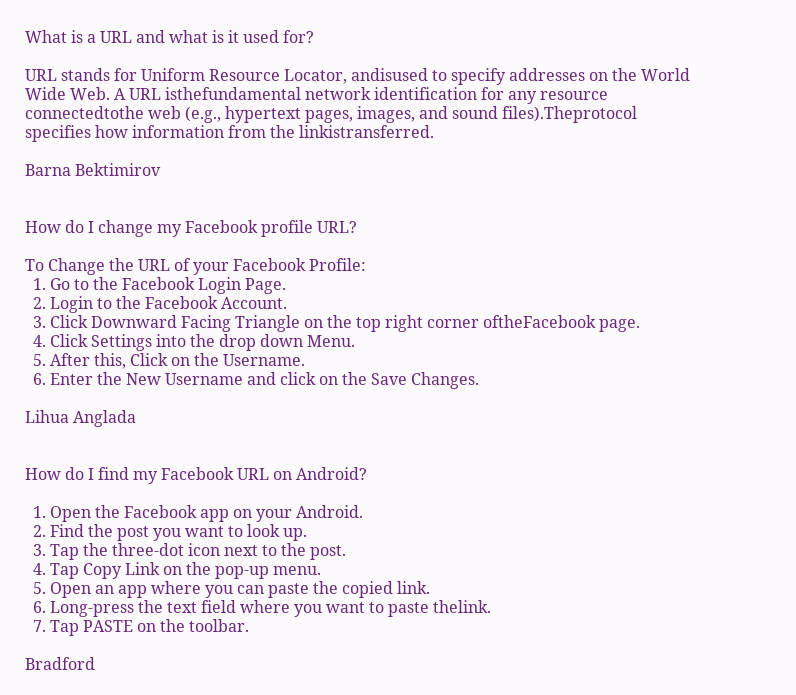What is a URL and what is it used for?

URL stands for Uniform Resource Locator, andisused to specify addresses on the World Wide Web. A URL isthefundamental network identification for any resource connectedtothe web (e.g., hypertext pages, images, and sound files).Theprotocol specifies how information from the linkistransferred.

Barna Bektimirov


How do I change my Facebook profile URL?

To Change the URL of your Facebook Profile:
  1. Go to the Facebook Login Page.
  2. Login to the Facebook Account.
  3. Click Downward Facing Triangle on the top right corner oftheFacebook page.
  4. Click Settings into the drop down Menu.
  5. After this, Click on the Username.
  6. Enter the New Username and click on the Save Changes.

Lihua Anglada


How do I find my Facebook URL on Android?

  1. Open the Facebook app on your Android.
  2. Find the post you want to look up.
  3. Tap the three-dot icon next to the post.
  4. Tap Copy Link on the pop-up menu.
  5. Open an app where you can paste the copied link.
  6. Long-press the text field where you want to paste thelink.
  7. Tap PASTE on the toolbar.

Bradford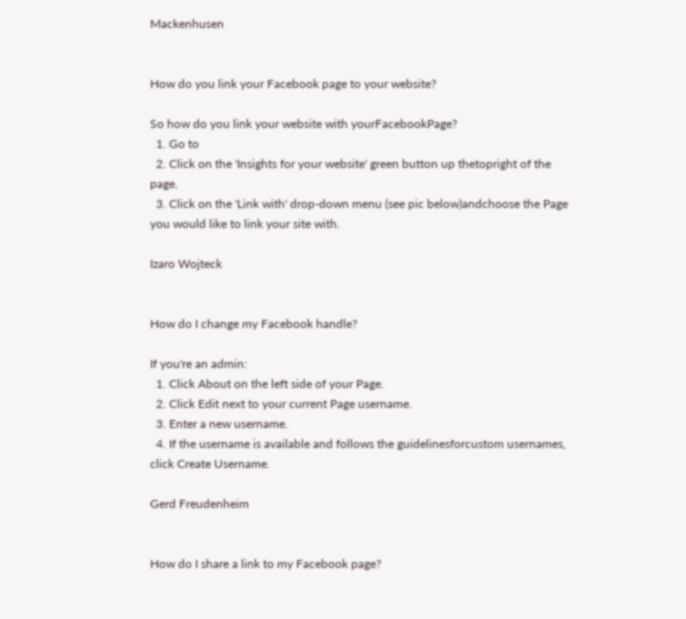Mackenhusen


How do you link your Facebook page to your website?

So how do you link your website with yourFacebookPage?
  1. Go to
  2. Click on the 'Insights for your website' green button up thetopright of the page.
  3. Click on the 'Link with' drop-down menu (see pic below)andchoose the Page you would like to link your site with.

Izaro Wojteck


How do I change my Facebook handle?

If you're an admin:
  1. Click About on the left side of your Page.
  2. Click Edit next to your current Page username.
  3. Enter a new username.
  4. If the username is available and follows the guidelinesforcustom usernames, click Create Username.

Gerd Freudenheim


How do I share a link to my Facebook page?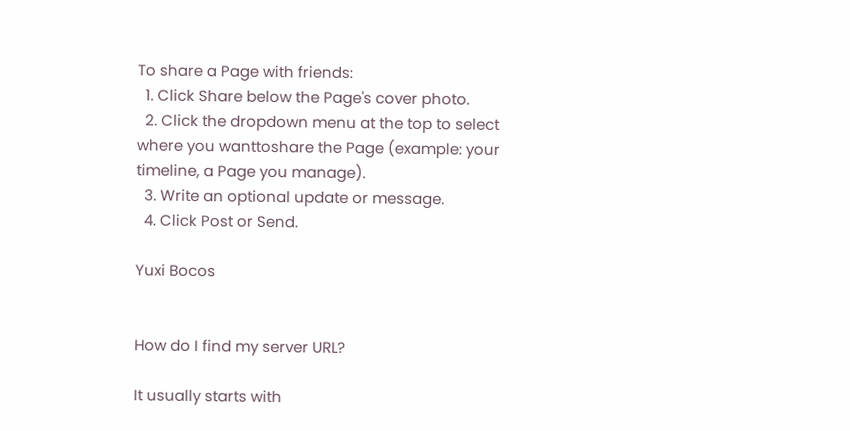To share a Page with friends:
  1. Click Share below the Page's cover photo.
  2. Click the dropdown menu at the top to select where you wanttoshare the Page (example: your timeline, a Page you manage).
  3. Write an optional update or message.
  4. Click Post or Send.

Yuxi Bocos


How do I find my server URL?

It usually starts with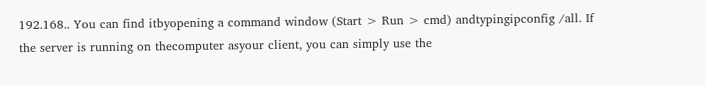192.168.. You can find itbyopening a command window (Start > Run > cmd) andtypingipconfig /all. If the server is running on thecomputer asyour client, you can simply use the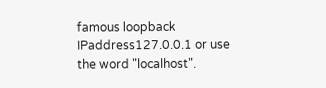famous loopback IPaddress127.0.0.1 or use the word "localhost".